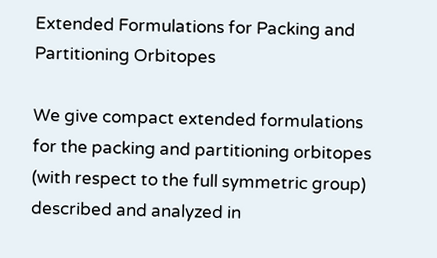Extended Formulations for Packing and Partitioning Orbitopes

We give compact extended formulations for the packing and partitioning orbitopes (with respect to the full symmetric group) described and analyzed in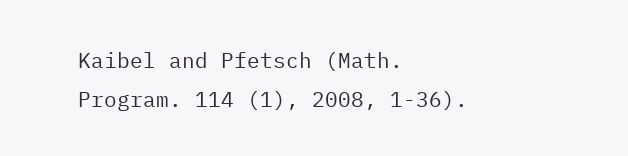Kaibel and Pfetsch (Math. Program. 114 (1), 2008, 1-36).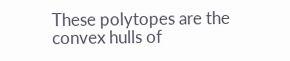These polytopes are the convex hulls of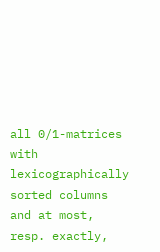all 0/1-matrices with lexicographically sorted columns and at most, resp. exactly,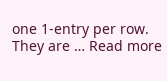one 1-entry per row. They are … Read more